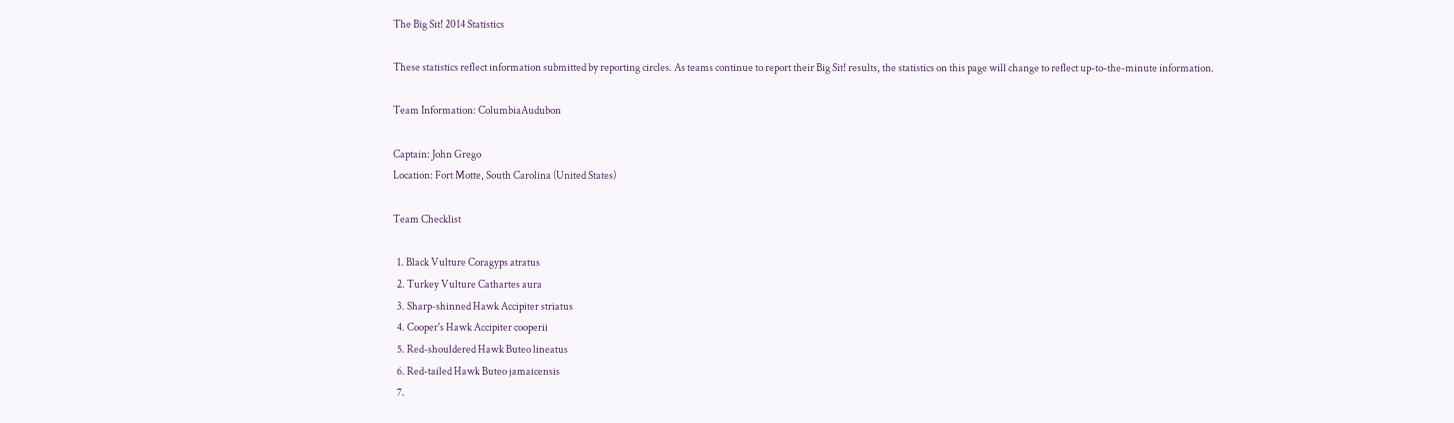The Big Sit! 2014 Statistics

These statistics reflect information submitted by reporting circles. As teams continue to report their Big Sit! results, the statistics on this page will change to reflect up-to-the-minute information.

Team Information: ColumbiaAudubon

Captain: John Grego
Location: Fort Motte, South Carolina (United States)

Team Checklist

  1. Black Vulture Coragyps atratus
  2. Turkey Vulture Cathartes aura
  3. Sharp-shinned Hawk Accipiter striatus
  4. Cooper's Hawk Accipiter cooperii
  5. Red-shouldered Hawk Buteo lineatus
  6. Red-tailed Hawk Buteo jamaicensis
  7.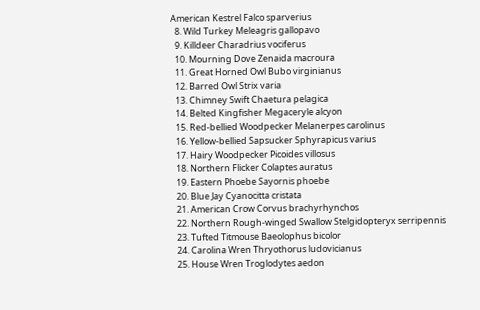American Kestrel Falco sparverius
  8. Wild Turkey Meleagris gallopavo
  9. Killdeer Charadrius vociferus
  10. Mourning Dove Zenaida macroura
  11. Great Horned Owl Bubo virginianus
  12. Barred Owl Strix varia
  13. Chimney Swift Chaetura pelagica
  14. Belted Kingfisher Megaceryle alcyon
  15. Red-bellied Woodpecker Melanerpes carolinus
  16. Yellow-bellied Sapsucker Sphyrapicus varius
  17. Hairy Woodpecker Picoides villosus
  18. Northern Flicker Colaptes auratus
  19. Eastern Phoebe Sayornis phoebe
  20. Blue Jay Cyanocitta cristata
  21. American Crow Corvus brachyrhynchos
  22. Northern Rough-winged Swallow Stelgidopteryx serripennis
  23. Tufted Titmouse Baeolophus bicolor
  24. Carolina Wren Thryothorus ludovicianus
  25. House Wren Troglodytes aedon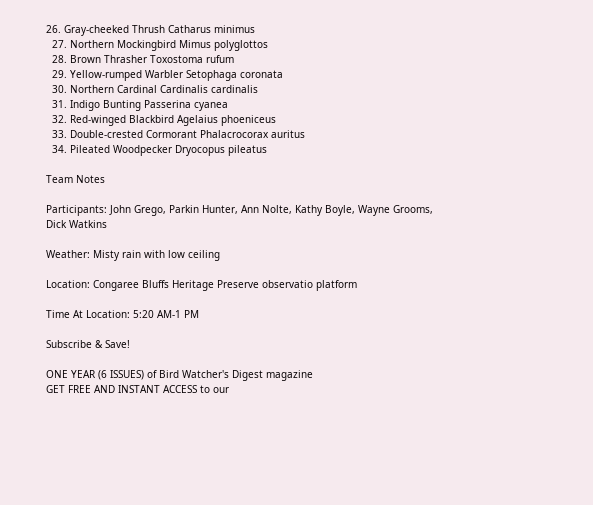26. Gray-cheeked Thrush Catharus minimus
  27. Northern Mockingbird Mimus polyglottos
  28. Brown Thrasher Toxostoma rufum
  29. Yellow-rumped Warbler Setophaga coronata
  30. Northern Cardinal Cardinalis cardinalis
  31. Indigo Bunting Passerina cyanea
  32. Red-winged Blackbird Agelaius phoeniceus
  33. Double-crested Cormorant Phalacrocorax auritus
  34. Pileated Woodpecker Dryocopus pileatus

Team Notes

Participants: John Grego, Parkin Hunter, Ann Nolte, Kathy Boyle, Wayne Grooms, Dick Watkins

Weather: Misty rain with low ceiling

Location: Congaree Bluffs Heritage Preserve observatio platform

Time At Location: 5:20 AM-1 PM

Subscribe & Save!

ONE YEAR (6 ISSUES) of Bird Watcher's Digest magazine
GET FREE AND INSTANT ACCESS to our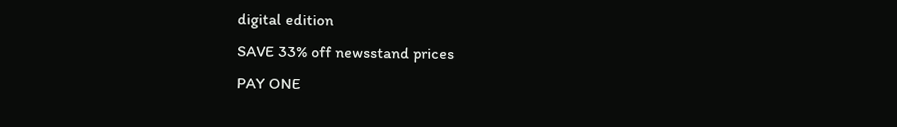digital edition
SAVE 33% off newsstand prices
PAY ONE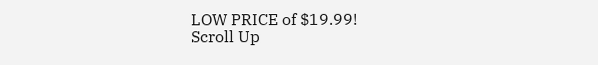LOW PRICE of $19.99!
Scroll Up